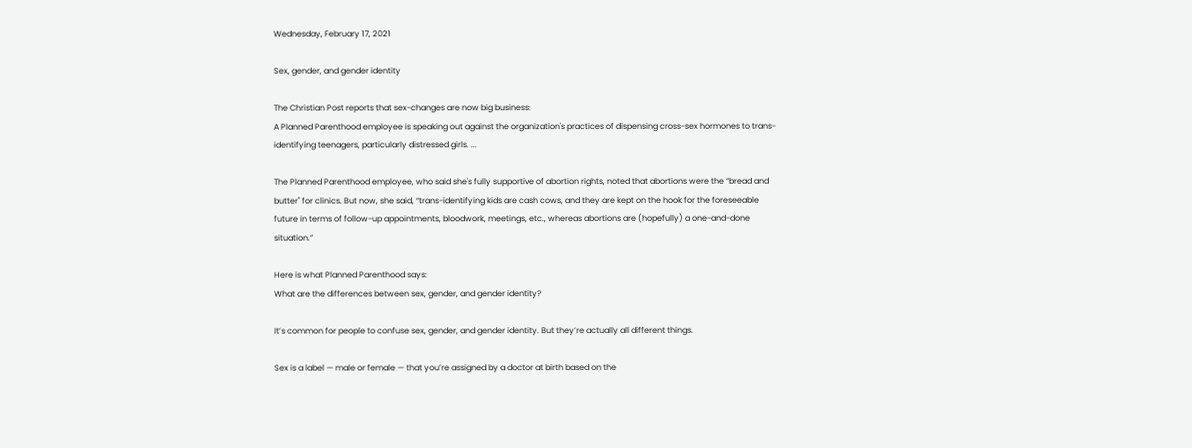Wednesday, February 17, 2021

Sex, gender, and gender identity

The Christian Post reports that sex-changes are now big business:
A Planned Parenthood employee is speaking out against the organization's practices of dispensing cross-sex hormones to trans-identifying teenagers, particularly distressed girls. ...

The Planned Parenthood employee, who said she's fully supportive of abortion rights, noted that abortions were the “bread and butter" for clinics. But now, she said, “trans-identifying kids are cash cows, and they are kept on the hook for the foreseeable future in terms of follow-up appointments, bloodwork, meetings, etc., whereas abortions are (hopefully) a one-and-done situation.”

Here is what Planned Parenthood says:
What are the differences between sex, gender, and gender identity?

It’s common for people to confuse sex, gender, and gender identity. But they’re actually all different things.

Sex is a label — male or female — that you’re assigned by a doctor at birth based on the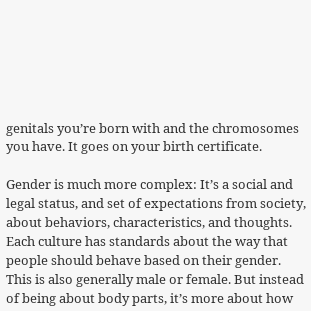genitals you’re born with and the chromosomes you have. It goes on your birth certificate.

Gender is much more complex: It’s a social and legal status, and set of expectations from society, about behaviors, characteristics, and thoughts. Each culture has standards about the way that people should behave based on their gender. This is also generally male or female. But instead of being about body parts, it’s more about how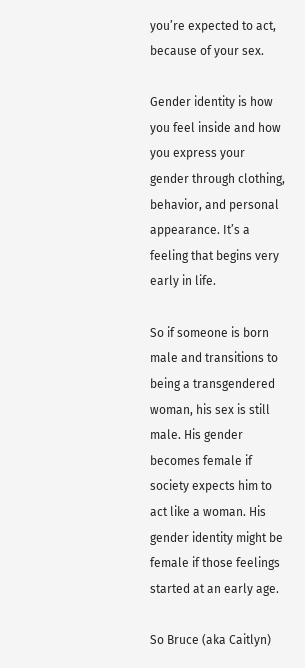you’re expected to act, because of your sex.

Gender identity is how you feel inside and how you express your gender through clothing, behavior, and personal appearance. It’s a feeling that begins very early in life.

So if someone is born male and transitions to being a transgendered woman, his sex is still male. His gender becomes female if society expects him to act like a woman. His gender identity might be female if those feelings started at an early age.

So Bruce (aka Caitlyn)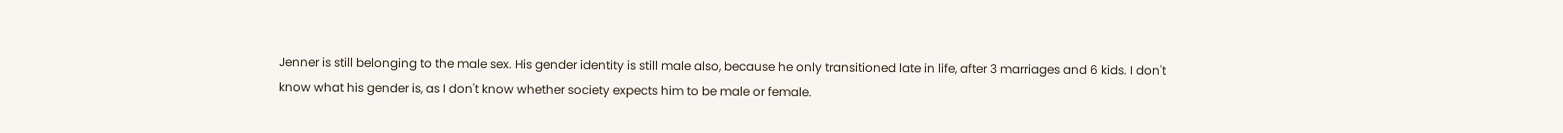Jenner is still belonging to the male sex. His gender identity is still male also, because he only transitioned late in life, after 3 marriages and 6 kids. I don't know what his gender is, as I don't know whether society expects him to be male or female.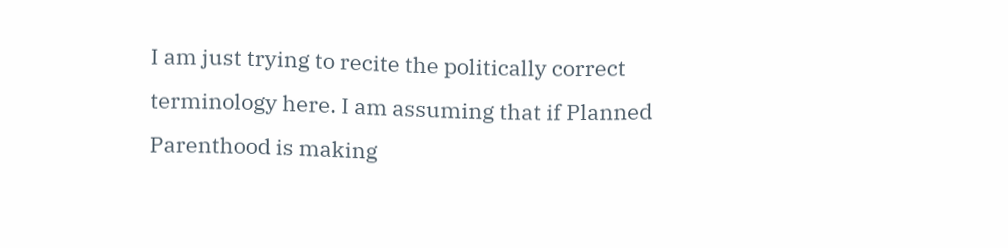I am just trying to recite the politically correct terminology here. I am assuming that if Planned Parenthood is making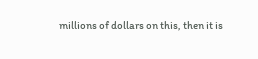millions of dollars on this, then it is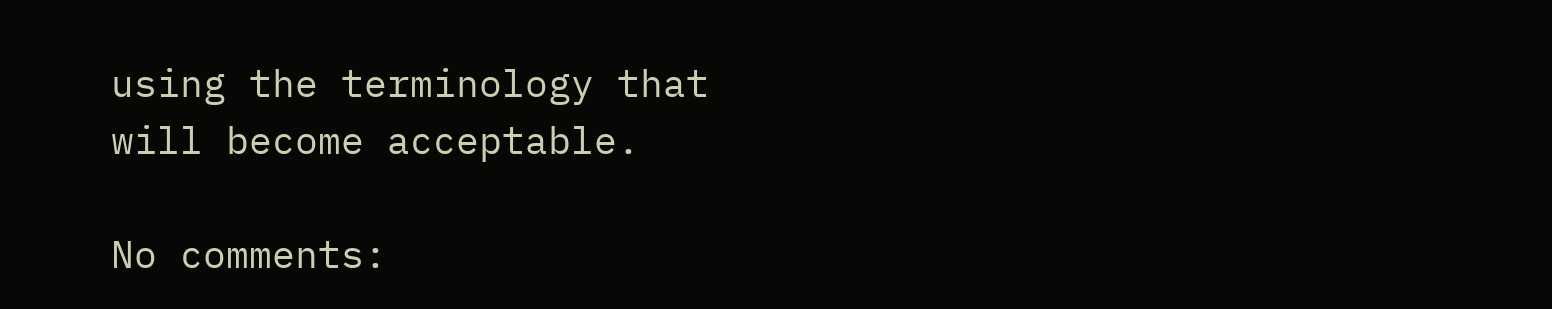using the terminology that will become acceptable.

No comments: